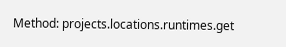Method: projects.locations.runtimes.get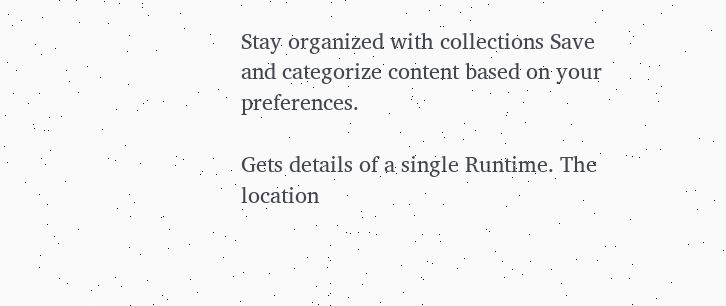Stay organized with collections Save and categorize content based on your preferences.

Gets details of a single Runtime. The location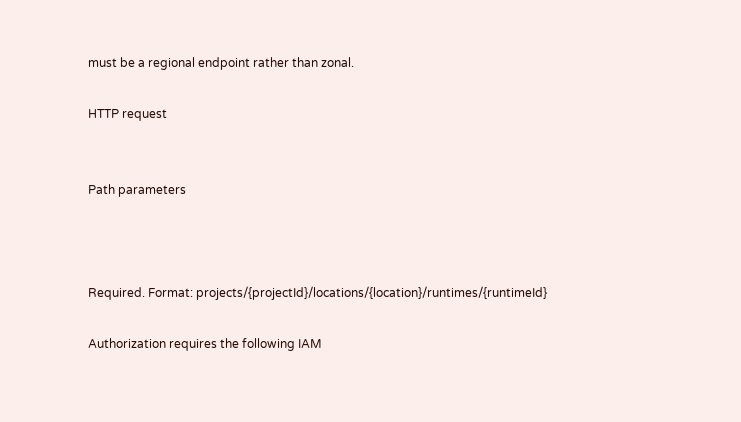must be a regional endpoint rather than zonal.

HTTP request


Path parameters



Required. Format: projects/{projectId}/locations/{location}/runtimes/{runtimeId}

Authorization requires the following IAM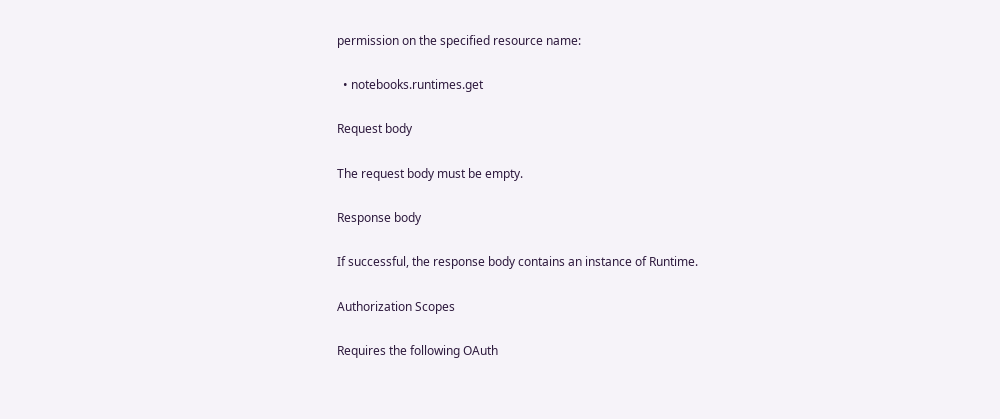permission on the specified resource name:

  • notebooks.runtimes.get

Request body

The request body must be empty.

Response body

If successful, the response body contains an instance of Runtime.

Authorization Scopes

Requires the following OAuth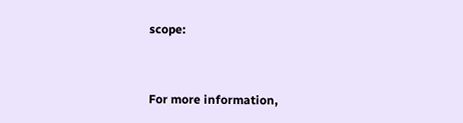scope:


For more information,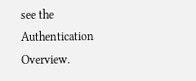see the Authentication Overview.